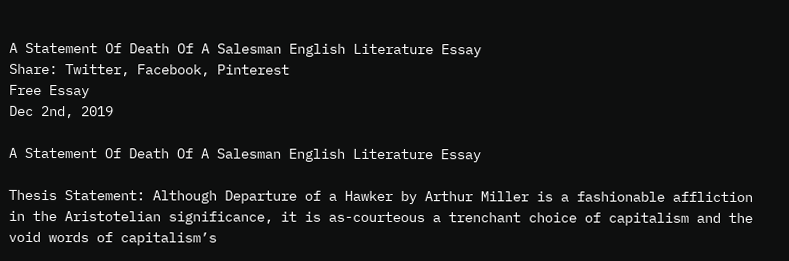A Statement Of Death Of A Salesman English Literature Essay
Share: Twitter, Facebook, Pinterest
Free Essay
Dec 2nd, 2019

A Statement Of Death Of A Salesman English Literature Essay

Thesis Statement: Although Departure of a Hawker by Arthur Miller is a fashionable affliction in the Aristotelian significance, it is as-courteous a trenchant choice of capitalism and the void words of capitalism’s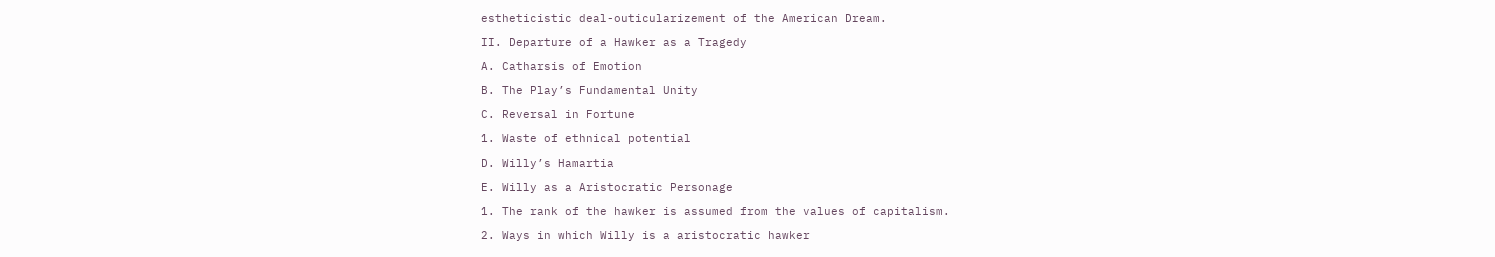estheticistic deal-outicularizement of the American Dream.

II. Departure of a Hawker as a Tragedy

A. Catharsis of Emotion

B. The Play’s Fundamental Unity

C. Reversal in Fortune

1. Waste of ethnical potential

D. Willy’s Hamartia

E. Willy as a Aristocratic Personage

1. The rank of the hawker is assumed from the values of capitalism.

2. Ways in which Willy is a aristocratic hawker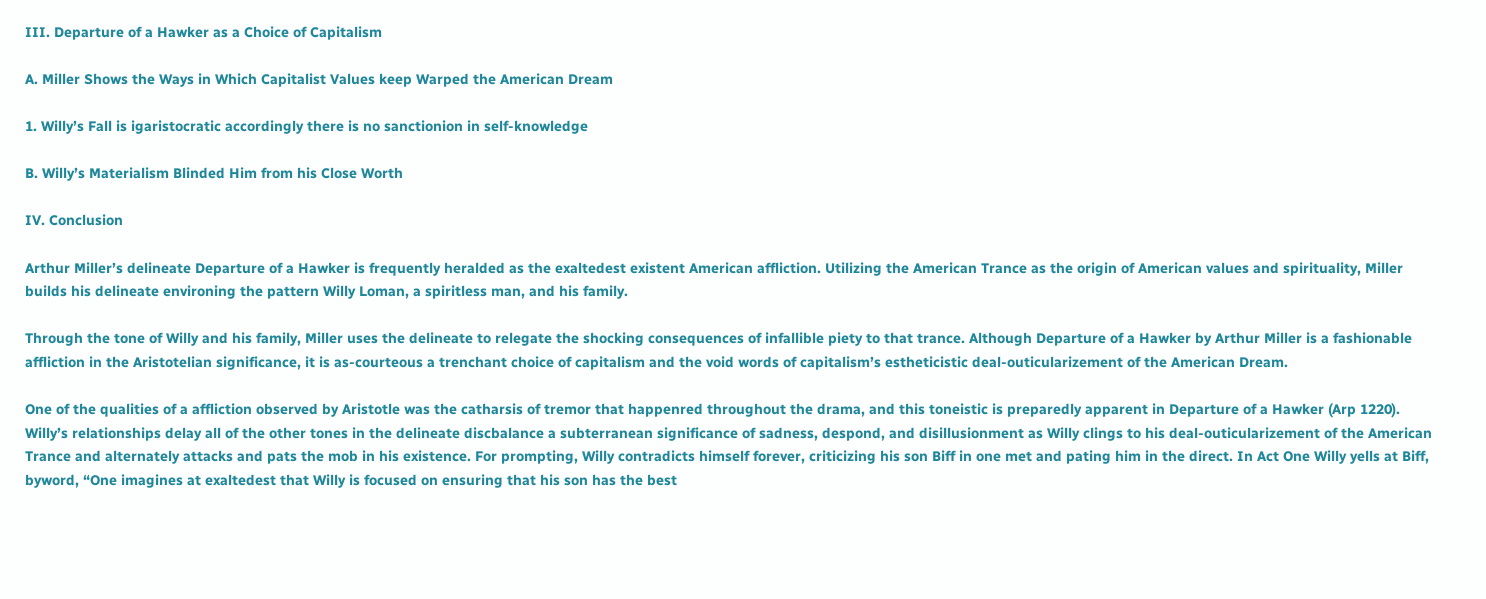III. Departure of a Hawker as a Choice of Capitalism

A. Miller Shows the Ways in Which Capitalist Values keep Warped the American Dream

1. Willy’s Fall is igaristocratic accordingly there is no sanctionion in self-knowledge

B. Willy’s Materialism Blinded Him from his Close Worth

IV. Conclusion

Arthur Miller’s delineate Departure of a Hawker is frequently heralded as the exaltedest existent American affliction. Utilizing the American Trance as the origin of American values and spirituality, Miller builds his delineate environing the pattern Willy Loman, a spiritless man, and his family.

Through the tone of Willy and his family, Miller uses the delineate to relegate the shocking consequences of infallible piety to that trance. Although Departure of a Hawker by Arthur Miller is a fashionable affliction in the Aristotelian significance, it is as-courteous a trenchant choice of capitalism and the void words of capitalism’s estheticistic deal-outicularizement of the American Dream.

One of the qualities of a affliction observed by Aristotle was the catharsis of tremor that happenred throughout the drama, and this toneistic is preparedly apparent in Departure of a Hawker (Arp 1220). Willy’s relationships delay all of the other tones in the delineate discbalance a subterranean significance of sadness, despond, and disillusionment as Willy clings to his deal-outicularizement of the American Trance and alternately attacks and pats the mob in his existence. For prompting, Willy contradicts himself forever, criticizing his son Biff in one met and pating him in the direct. In Act One Willy yells at Biff, byword, “One imagines at exaltedest that Willy is focused on ensuring that his son has the best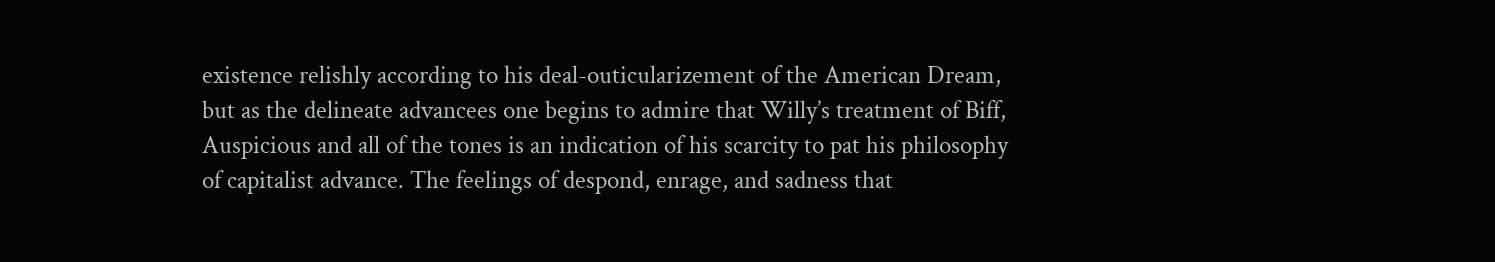existence relishly according to his deal-outicularizement of the American Dream, but as the delineate advancees one begins to admire that Willy’s treatment of Biff, Auspicious and all of the tones is an indication of his scarcity to pat his philosophy of capitalist advance. The feelings of despond, enrage, and sadness that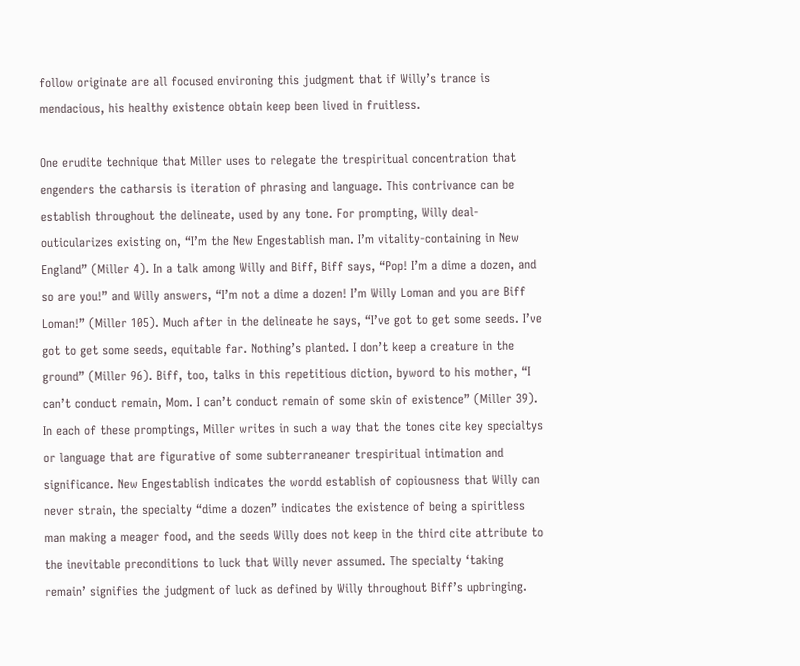follow originate are all focused environing this judgment that if Willy’s trance is mendacious, his healthy existence obtain keep been lived in fruitless.

One erudite technique that Miller uses to relegate the trespiritual concentration that engenders the catharsis is iteration of phrasing and language. This contrivance can be establish throughout the delineate, used by any tone. For prompting, Willy deal-outicularizes existing on, “I’m the New Engestablish man. I’m vitality-containing in New England” (Miller 4). In a talk among Willy and Biff, Biff says, “Pop! I’m a dime a dozen, and so are you!” and Willy answers, “I’m not a dime a dozen! I’m Willy Loman and you are Biff Loman!” (Miller 105). Much after in the delineate he says, “I’ve got to get some seeds. I’ve got to get some seeds, equitable far. Nothing’s planted. I don’t keep a creature in the ground” (Miller 96). Biff, too, talks in this repetitious diction, byword to his mother, “I can’t conduct remain, Mom. I can’t conduct remain of some skin of existence” (Miller 39). In each of these promptings, Miller writes in such a way that the tones cite key specialtys or language that are figurative of some subterraneaner trespiritual intimation and significance. New Engestablish indicates the wordd establish of copiousness that Willy can never strain, the specialty “dime a dozen” indicates the existence of being a spiritless man making a meager food, and the seeds Willy does not keep in the third cite attribute to the inevitable preconditions to luck that Willy never assumed. The specialty ‘taking remain’ signifies the judgment of luck as defined by Willy throughout Biff’s upbringing.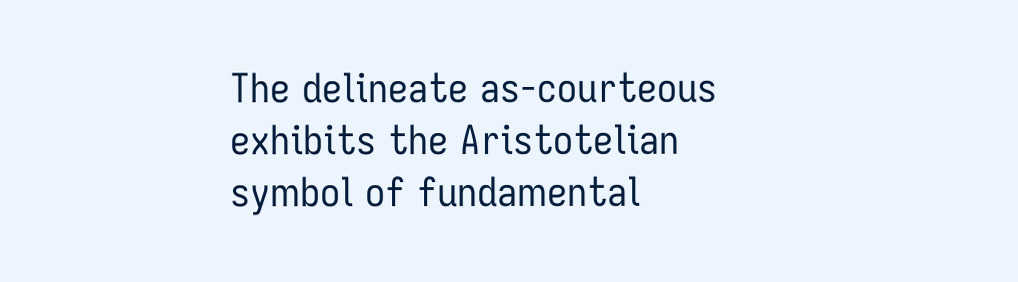The delineate as-courteous exhibits the Aristotelian symbol of fundamental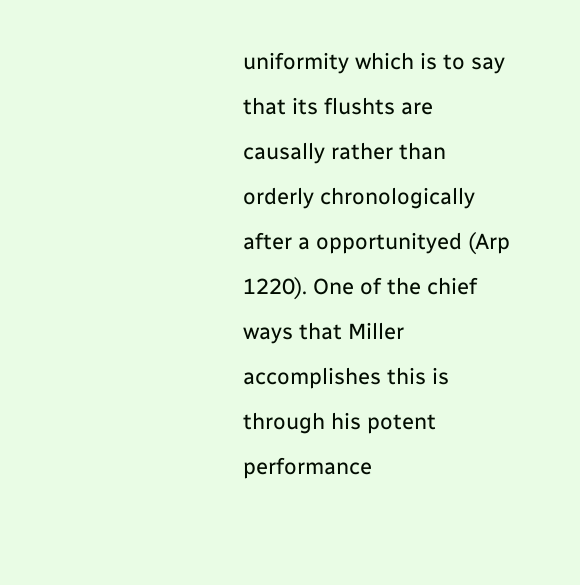uniformity which is to say that its flushts are causally rather than orderly chronologically after a opportunityed (Arp 1220). One of the chief ways that Miller accomplishes this is through his potent performance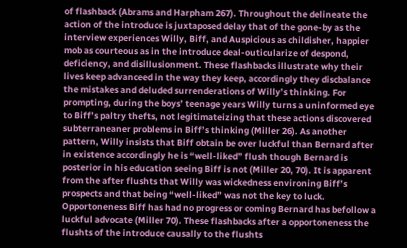of flashback (Abrams and Harpham 267). Throughout the delineate the action of the introduce is juxtaposed delay that of the gone-by as the interview experiences Willy, Biff, and Auspicious as childisher, happier mob as courteous as in the introduce deal-outicularize of despond, deficiency, and disillusionment. These flashbacks illustrate why their lives keep advanceed in the way they keep, accordingly they discbalance the mistakes and deluded surrenderations of Willy’s thinking. For prompting, during the boys’ teenage years Willy turns a uninformed eye to Biff’s paltry thefts, not legitimateizing that these actions discovered subterraneaner problems in Biff’s thinking (Miller 26). As another pattern, Willy insists that Biff obtain be over luckful than Bernard after in existence accordingly he is “well-liked” flush though Bernard is posterior in his education seeing Biff is not (Miller 20, 70). It is apparent from the after flushts that Willy was wickedness environing Biff’s prospects and that being “well-liked” was not the key to luck. Opportoneness Biff has had no progress or coming Bernard has befollow a luckful advocate (Miller 70). These flashbacks after a opportoneness the flushts of the introduce causally to the flushts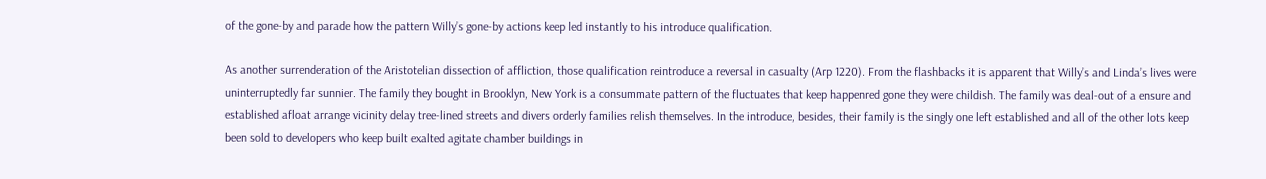of the gone-by and parade how the pattern Willy’s gone-by actions keep led instantly to his introduce qualification.

As another surrenderation of the Aristotelian dissection of affliction, those qualification reintroduce a reversal in casualty (Arp 1220). From the flashbacks it is apparent that Willy’s and Linda’s lives were uninterruptedly far sunnier. The family they bought in Brooklyn, New York is a consummate pattern of the fluctuates that keep happenred gone they were childish. The family was deal-out of a ensure and established afloat arrange vicinity delay tree-lined streets and divers orderly families relish themselves. In the introduce, besides, their family is the singly one left established and all of the other lots keep been sold to developers who keep built exalted agitate chamber buildings in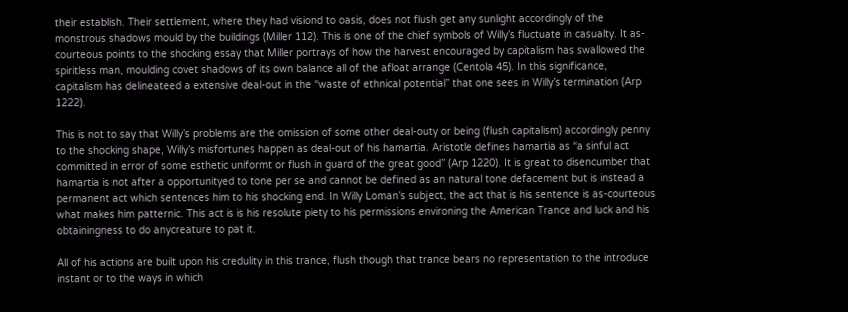their establish. Their settlement, where they had visiond to oasis, does not flush get any sunlight accordingly of the monstrous shadows mould by the buildings (Miller 112). This is one of the chief symbols of Willy’s fluctuate in casualty. It as-courteous points to the shocking essay that Miller portrays of how the harvest encouraged by capitalism has swallowed the spiritless man, moulding covet shadows of its own balance all of the afloat arrange (Centola 45). In this significance, capitalism has delineateed a extensive deal-out in the “waste of ethnical potential” that one sees in Willy’s termination (Arp 1222).

This is not to say that Willy’s problems are the omission of some other deal-outy or being (flush capitalism) accordingly penny to the shocking shape, Willy’s misfortunes happen as deal-out of his hamartia. Aristotle defines hamartia as “a sinful act committed in error of some esthetic uniformt or flush in guard of the great good” (Arp 1220). It is great to disencumber that hamartia is not after a opportunityed to tone per se and cannot be defined as an natural tone defacement but is instead a permanent act which sentences him to his shocking end. In Willy Loman’s subject, the act that is his sentence is as-courteous what makes him patternic. This act is is his resolute piety to his permissions environing the American Trance and luck and his obtainingness to do anycreature to pat it.

All of his actions are built upon his credulity in this trance, flush though that trance bears no representation to the introduce instant or to the ways in which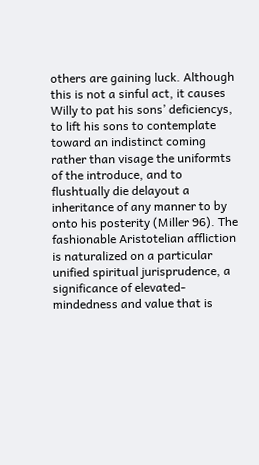others are gaining luck. Although this is not a sinful act, it causes Willy to pat his sons’ deficiencys, to lift his sons to contemplate toward an indistinct coming rather than visage the uniformts of the introduce, and to flushtually die delayout a inheritance of any manner to by onto his posterity (Miller 96). The fashionable Aristotelian affliction is naturalized on a particular unified spiritual jurisprudence, a significance of elevated-mindedness and value that is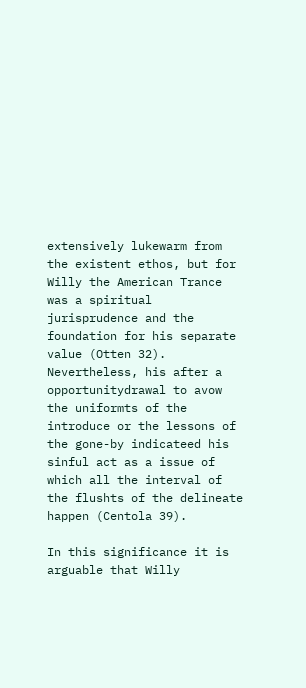extensively lukewarm from the existent ethos, but for Willy the American Trance was a spiritual jurisprudence and the foundation for his separate value (Otten 32). Nevertheless, his after a opportunitydrawal to avow the uniformts of the introduce or the lessons of the gone-by indicateed his sinful act as a issue of which all the interval of the flushts of the delineate happen (Centola 39).

In this significance it is arguable that Willy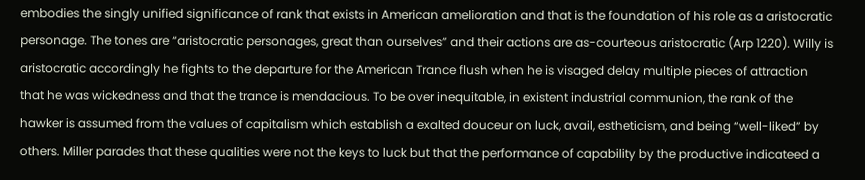embodies the singly unified significance of rank that exists in American amelioration and that is the foundation of his role as a aristocratic personage. The tones are “aristocratic personages, great than ourselves” and their actions are as-courteous aristocratic (Arp 1220). Willy is aristocratic accordingly he fights to the departure for the American Trance flush when he is visaged delay multiple pieces of attraction that he was wickedness and that the trance is mendacious. To be over inequitable, in existent industrial communion, the rank of the hawker is assumed from the values of capitalism which establish a exalted douceur on luck, avail, estheticism, and being “well-liked” by others. Miller parades that these qualities were not the keys to luck but that the performance of capability by the productive indicateed a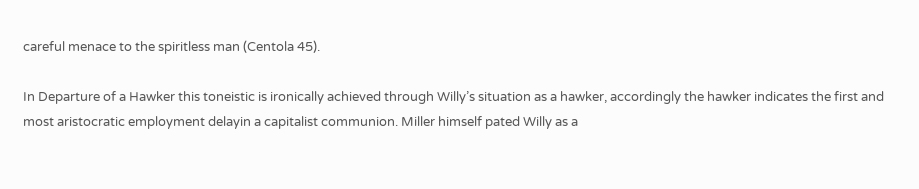careful menace to the spiritless man (Centola 45).

In Departure of a Hawker this toneistic is ironically achieved through Willy’s situation as a hawker, accordingly the hawker indicates the first and most aristocratic employment delayin a capitalist communion. Miller himself pated Willy as a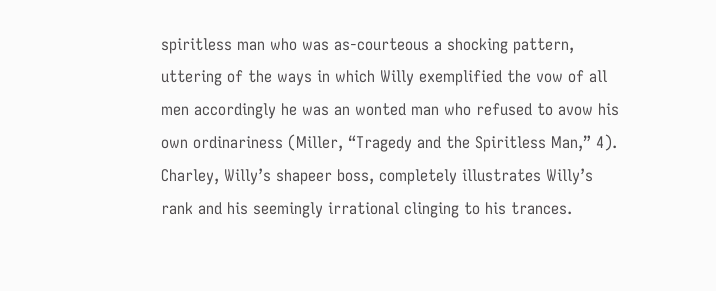spiritless man who was as-courteous a shocking pattern, uttering of the ways in which Willy exemplified the vow of all men accordingly he was an wonted man who refused to avow his own ordinariness (Miller, “Tragedy and the Spiritless Man,” 4). Charley, Willy’s shapeer boss, completely illustrates Willy’s rank and his seemingly irrational clinging to his trances.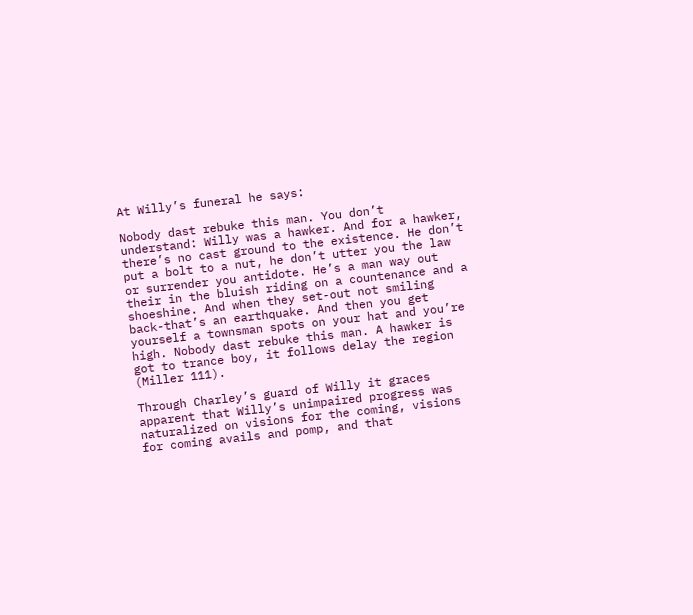At Willy’s funeral he says:

Nobody dast rebuke this man. You don’t understand: Willy was a hawker. And for a hawker, there’s no cast ground to the existence. He don’t put a bolt to a nut, he don’t utter you the law or surrender you antidote. He’s a man way out their in the bluish riding on a countenance and a shoeshine. And when they set-out not smiling back-that’s an earthquake. And then you get yourself a townsman spots on your hat and you’re high. Nobody dast rebuke this man. A hawker is got to trance boy, it follows delay the region (Miller 111).

Through Charley’s guard of Willy it graces apparent that Willy’s unimpaired progress was naturalized on visions for the coming, visions for coming avails and pomp, and that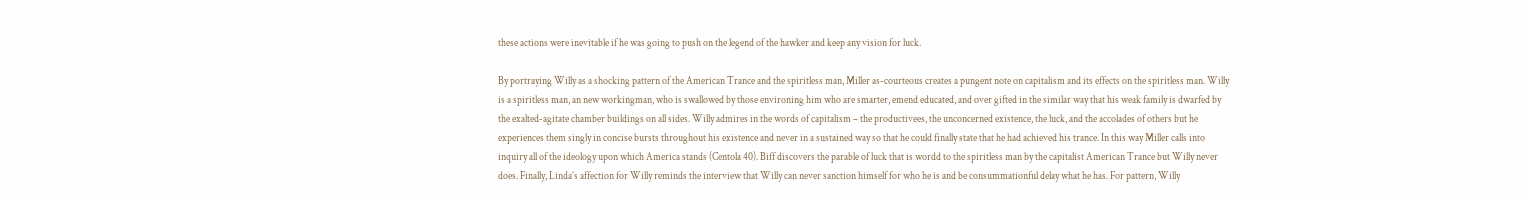these actions were inevitable if he was going to push on the legend of the hawker and keep any vision for luck.

By portraying Willy as a shocking pattern of the American Trance and the spiritless man, Miller as-courteous creates a pungent note on capitalism and its effects on the spiritless man. Willy is a spiritless man, an new workingman, who is swallowed by those environing him who are smarter, emend educated, and over gifted in the similar way that his weak family is dwarfed by the exalted-agitate chamber buildings on all sides. Willy admires in the words of capitalism – the productivees, the unconcerned existence, the luck, and the accolades of others but he experiences them singly in concise bursts throughout his existence and never in a sustained way so that he could finally state that he had achieved his trance. In this way Miller calls into inquiry all of the ideology upon which America stands (Centola 40). Biff discovers the parable of luck that is wordd to the spiritless man by the capitalist American Trance but Willy never does. Finally, Linda’s affection for Willy reminds the interview that Willy can never sanction himself for who he is and be consummationful delay what he has. For pattern, Willy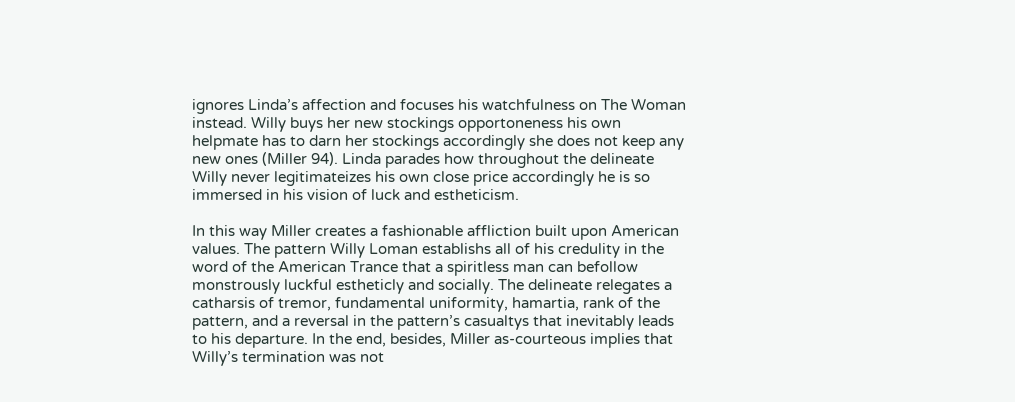ignores Linda’s affection and focuses his watchfulness on The Woman instead. Willy buys her new stockings opportoneness his own helpmate has to darn her stockings accordingly she does not keep any new ones (Miller 94). Linda parades how throughout the delineate Willy never legitimateizes his own close price accordingly he is so immersed in his vision of luck and estheticism.

In this way Miller creates a fashionable affliction built upon American values. The pattern Willy Loman establishs all of his credulity in the word of the American Trance that a spiritless man can befollow monstrously luckful estheticly and socially. The delineate relegates a catharsis of tremor, fundamental uniformity, hamartia, rank of the pattern, and a reversal in the pattern’s casualtys that inevitably leads to his departure. In the end, besides, Miller as-courteous implies that Willy’s termination was not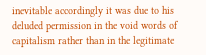inevitable accordingly it was due to his deluded permission in the void words of capitalism rather than in the legitimate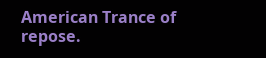American Trance of repose.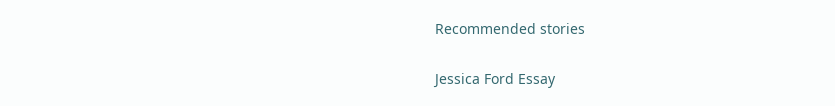Recommended stories

Jessica Ford Essay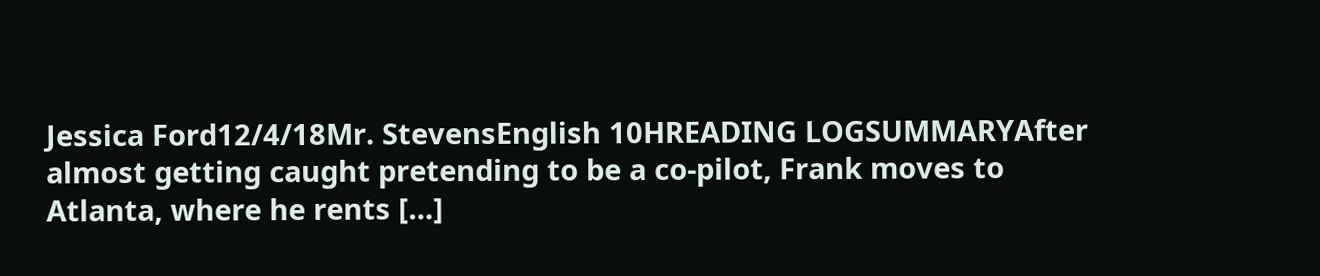Jessica Ford12/4/18Mr. StevensEnglish 10HREADING LOGSUMMARYAfter almost getting caught pretending to be a co-pilot, Frank moves to Atlanta, where he rents […]